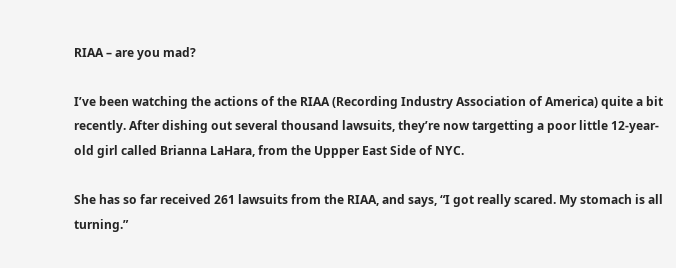RIAA – are you mad?

I’ve been watching the actions of the RIAA (Recording Industry Association of America) quite a bit recently. After dishing out several thousand lawsuits, they’re now targetting a poor little 12-year-old girl called Brianna LaHara, from the Uppper East Side of NYC.

She has so far received 261 lawsuits from the RIAA, and says, “I got really scared. My stomach is all turning.”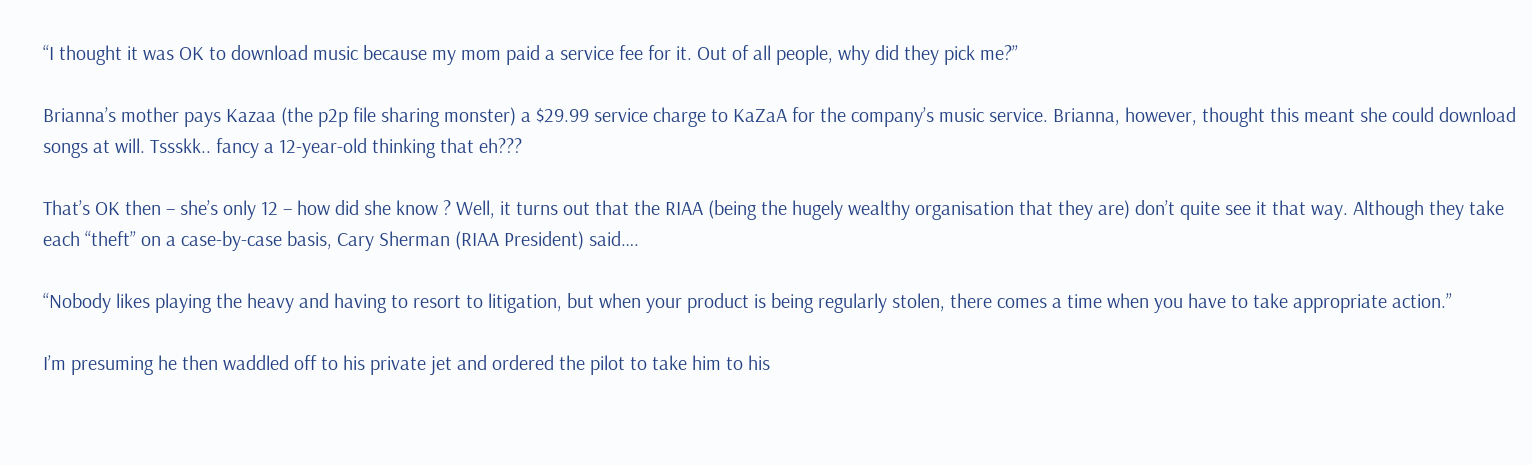“I thought it was OK to download music because my mom paid a service fee for it. Out of all people, why did they pick me?”

Brianna’s mother pays Kazaa (the p2p file sharing monster) a $29.99 service charge to KaZaA for the company’s music service. Brianna, however, thought this meant she could download songs at will. Tssskk.. fancy a 12-year-old thinking that eh???

That’s OK then – she’s only 12 – how did she know ? Well, it turns out that the RIAA (being the hugely wealthy organisation that they are) don’t quite see it that way. Although they take each “theft” on a case-by-case basis, Cary Sherman (RIAA President) said….

“Nobody likes playing the heavy and having to resort to litigation, but when your product is being regularly stolen, there comes a time when you have to take appropriate action.”

I’m presuming he then waddled off to his private jet and ordered the pilot to take him to his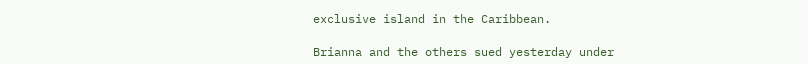exclusive island in the Caribbean.

Brianna and the others sued yesterday under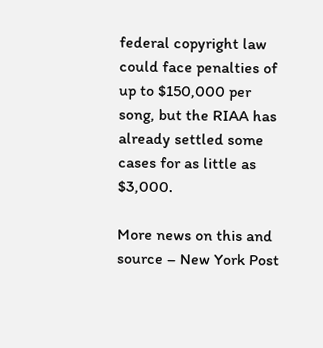federal copyright law could face penalties of up to $150,000 per song, but the RIAA has already settled some cases for as little as $3,000.

More news on this and source – New York Post